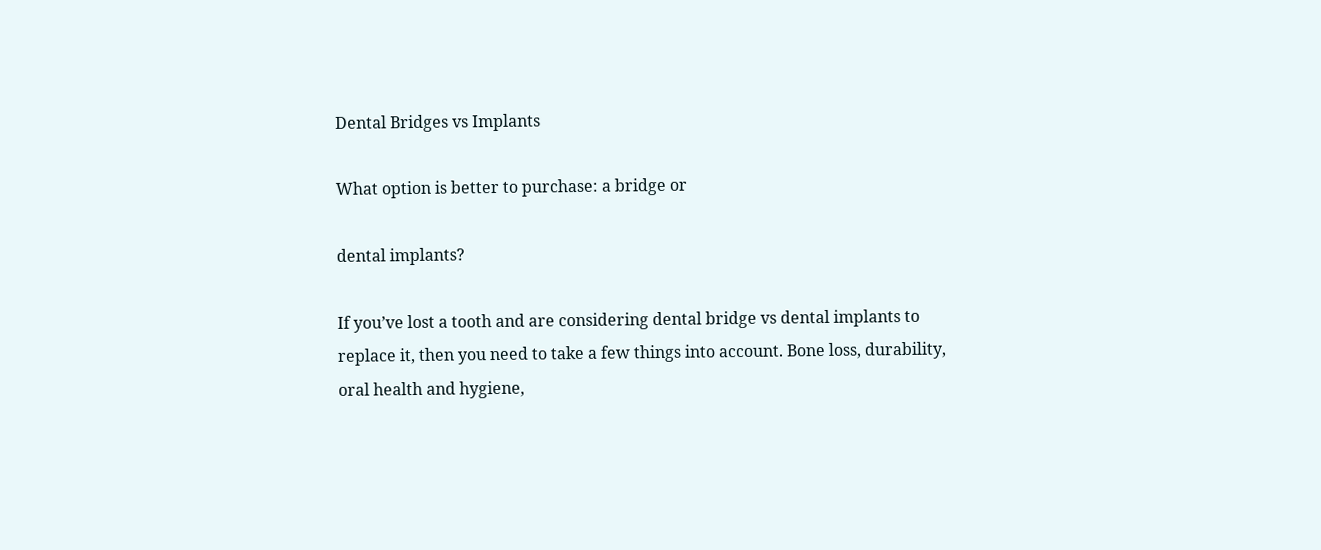Dental Bridges vs Implants

What option is better to purchase: a bridge or

dental implants?

If you’ve lost a tooth and are considering dental bridge vs dental implants to replace it, then you need to take a few things into account. Bone loss, durability, oral health and hygiene,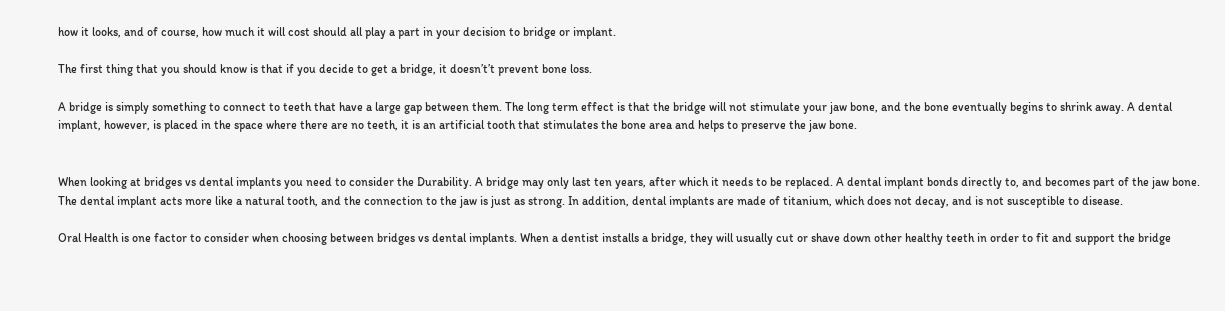how it looks, and of course, how much it will cost should all play a part in your decision to bridge or implant.

The first thing that you should know is that if you decide to get a bridge, it doesn’t’t prevent bone loss.

A bridge is simply something to connect to teeth that have a large gap between them. The long term effect is that the bridge will not stimulate your jaw bone, and the bone eventually begins to shrink away. A dental implant, however, is placed in the space where there are no teeth, it is an artificial tooth that stimulates the bone area and helps to preserve the jaw bone.


When looking at bridges vs dental implants you need to consider the Durability. A bridge may only last ten years, after which it needs to be replaced. A dental implant bonds directly to, and becomes part of the jaw bone. The dental implant acts more like a natural tooth, and the connection to the jaw is just as strong. In addition, dental implants are made of titanium, which does not decay, and is not susceptible to disease.

Oral Health is one factor to consider when choosing between bridges vs dental implants. When a dentist installs a bridge, they will usually cut or shave down other healthy teeth in order to fit and support the bridge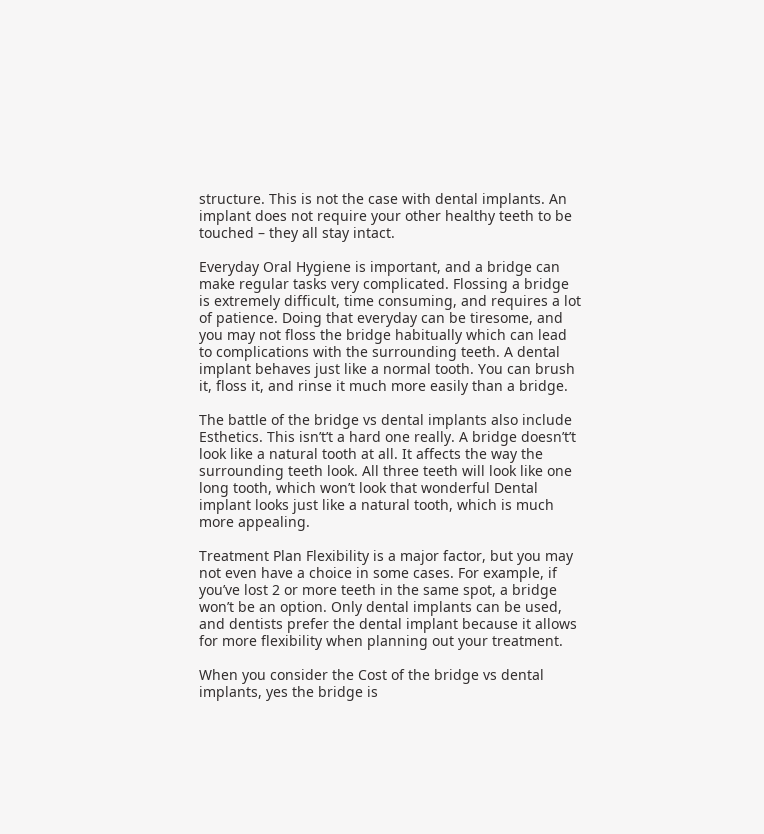structure. This is not the case with dental implants. An implant does not require your other healthy teeth to be touched – they all stay intact.

Everyday Oral Hygiene is important, and a bridge can make regular tasks very complicated. Flossing a bridge is extremely difficult, time consuming, and requires a lot of patience. Doing that everyday can be tiresome, and you may not floss the bridge habitually which can lead to complications with the surrounding teeth. A dental implant behaves just like a normal tooth. You can brush it, floss it, and rinse it much more easily than a bridge.

The battle of the bridge vs dental implants also include Esthetics. This isn’t’t a hard one really. A bridge doesn’t’t look like a natural tooth at all. It affects the way the surrounding teeth look. All three teeth will look like one long tooth, which won’t look that wonderful Dental implant looks just like a natural tooth, which is much more appealing.

Treatment Plan Flexibility is a major factor, but you may not even have a choice in some cases. For example, if you’ve lost 2 or more teeth in the same spot, a bridge won’t be an option. Only dental implants can be used, and dentists prefer the dental implant because it allows for more flexibility when planning out your treatment.

When you consider the Cost of the bridge vs dental implants, yes the bridge is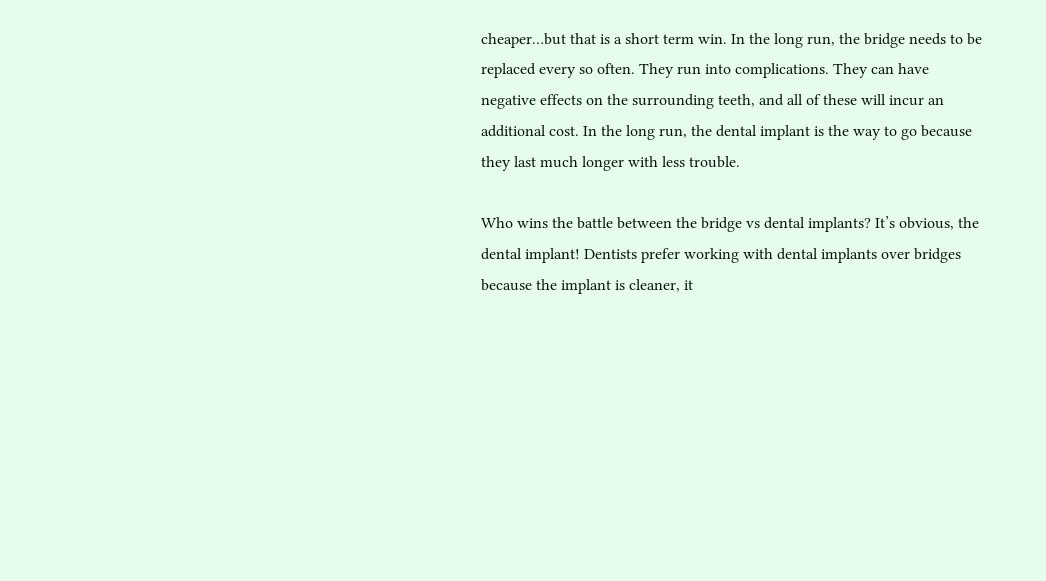cheaper…but that is a short term win. In the long run, the bridge needs to be replaced every so often. They run into complications. They can have negative effects on the surrounding teeth, and all of these will incur an additional cost. In the long run, the dental implant is the way to go because they last much longer with less trouble.

Who wins the battle between the bridge vs dental implants? It’s obvious, the dental implant! Dentists prefer working with dental implants over bridges because the implant is cleaner, it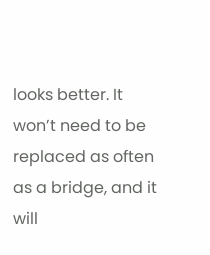looks better. It won’t need to be replaced as often as a bridge, and it will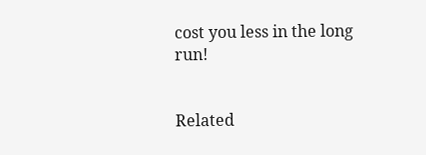cost you less in the long run!


Related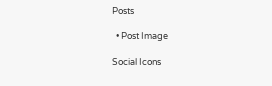Posts

  • Post Image

Social Icons